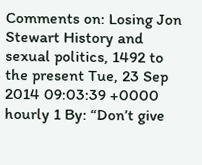Comments on: Losing Jon Stewart History and sexual politics, 1492 to the present Tue, 23 Sep 2014 09:03:39 +0000 hourly 1 By: “Don’t give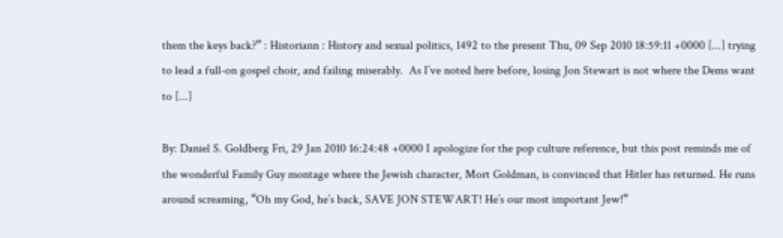them the keys back?” : Historiann : History and sexual politics, 1492 to the present Thu, 09 Sep 2010 18:59:11 +0000 [...] trying to lead a full-on gospel choir, and failing miserably.  As I’ve noted here before, losing Jon Stewart is not where the Dems want to [...]

By: Daniel S. Goldberg Fri, 29 Jan 2010 16:24:48 +0000 I apologize for the pop culture reference, but this post reminds me of the wonderful Family Guy montage where the Jewish character, Mort Goldman, is convinced that Hitler has returned. He runs around screaming, “Oh my God, he’s back, SAVE JON STEWART! He’s our most important Jew!”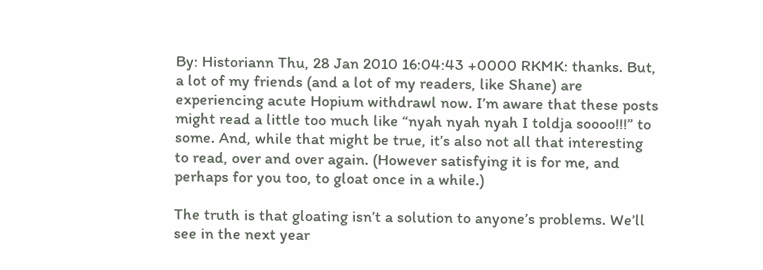By: Historiann Thu, 28 Jan 2010 16:04:43 +0000 RKMK: thanks. But, a lot of my friends (and a lot of my readers, like Shane) are experiencing acute Hopium withdrawl now. I’m aware that these posts might read a little too much like “nyah nyah nyah I toldja soooo!!!” to some. And, while that might be true, it’s also not all that interesting to read, over and over again. (However satisfying it is for me, and perhaps for you too, to gloat once in a while.)

The truth is that gloating isn’t a solution to anyone’s problems. We’ll see in the next year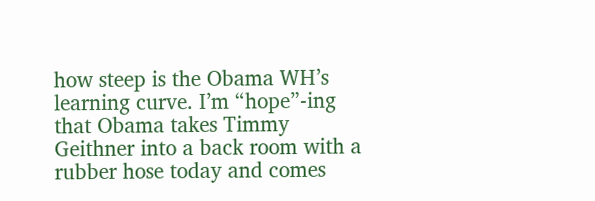how steep is the Obama WH’s learning curve. I’m “hope”-ing that Obama takes Timmy Geithner into a back room with a rubber hose today and comes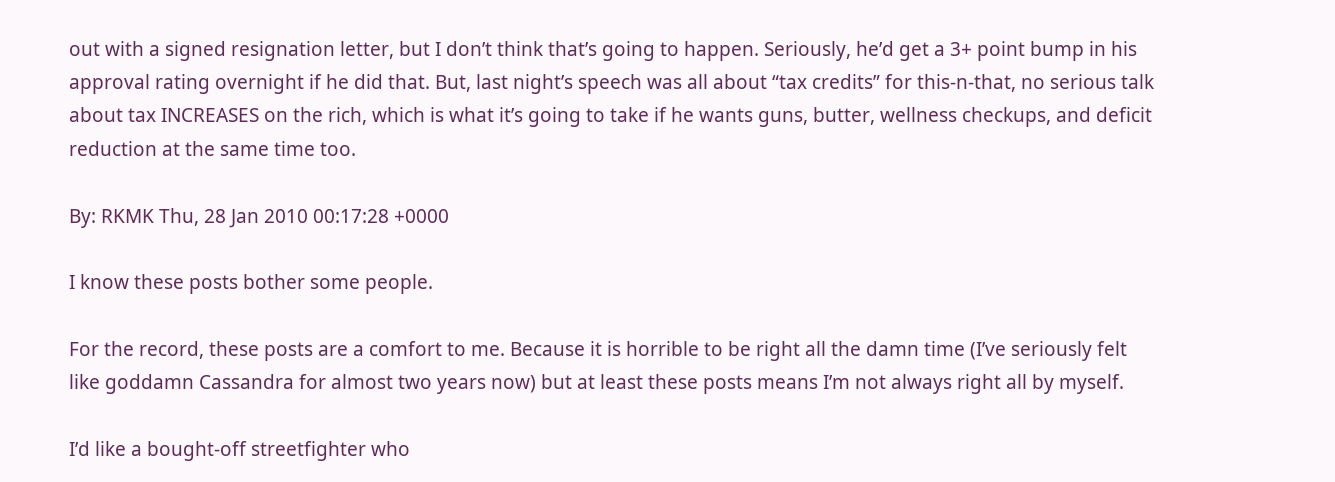out with a signed resignation letter, but I don’t think that’s going to happen. Seriously, he’d get a 3+ point bump in his approval rating overnight if he did that. But, last night’s speech was all about “tax credits” for this-n-that, no serious talk about tax INCREASES on the rich, which is what it’s going to take if he wants guns, butter, wellness checkups, and deficit reduction at the same time too.

By: RKMK Thu, 28 Jan 2010 00:17:28 +0000

I know these posts bother some people.

For the record, these posts are a comfort to me. Because it is horrible to be right all the damn time (I’ve seriously felt like goddamn Cassandra for almost two years now) but at least these posts means I’m not always right all by myself.

I’d like a bought-off streetfighter who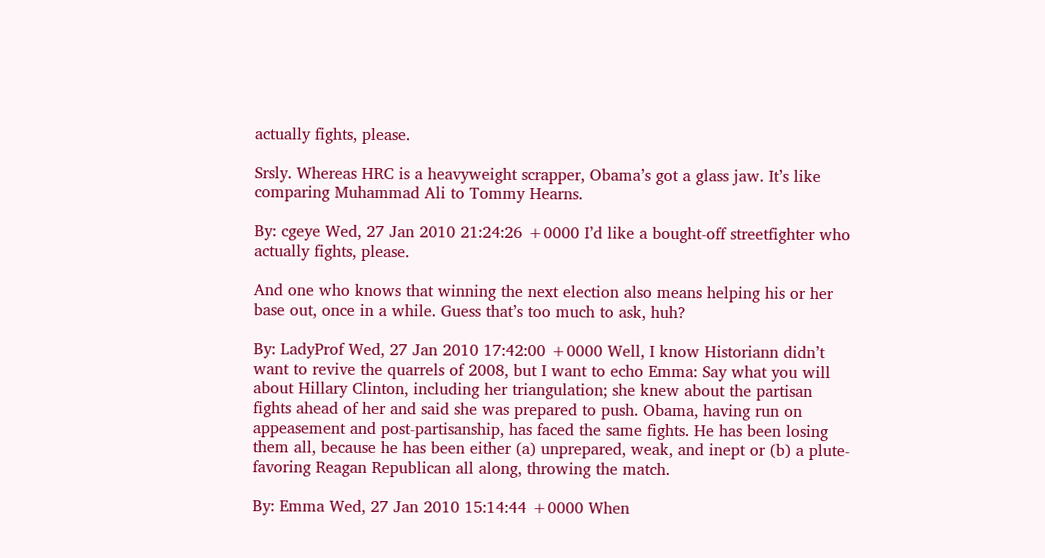actually fights, please.

Srsly. Whereas HRC is a heavyweight scrapper, Obama’s got a glass jaw. It’s like comparing Muhammad Ali to Tommy Hearns.

By: cgeye Wed, 27 Jan 2010 21:24:26 +0000 I’d like a bought-off streetfighter who actually fights, please.

And one who knows that winning the next election also means helping his or her base out, once in a while. Guess that’s too much to ask, huh?

By: LadyProf Wed, 27 Jan 2010 17:42:00 +0000 Well, I know Historiann didn’t want to revive the quarrels of 2008, but I want to echo Emma: Say what you will about Hillary Clinton, including her triangulation; she knew about the partisan fights ahead of her and said she was prepared to push. Obama, having run on appeasement and post-partisanship, has faced the same fights. He has been losing them all, because he has been either (a) unprepared, weak, and inept or (b) a plute-favoring Reagan Republican all along, throwing the match.

By: Emma Wed, 27 Jan 2010 15:14:44 +0000 When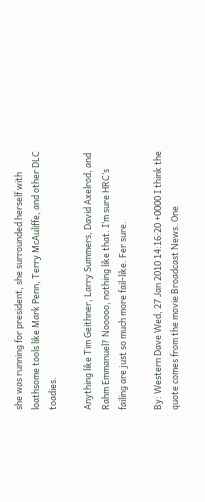she was running for president, she surrounded herself with loathsome tools like Mark Penn, Terry McAuliffe, and other DLC toadies.

Anything like Tim Geithner, Larry Summers, David Axelrod, and Rahm Emmanuel? Nooooo, nothing like that. I’m sure HRC’s failing are just so much more fail-like. Fer sure.

By: Western Dave Wed, 27 Jan 2010 14:16:20 +0000 I think the quote comes from the movie Broadcast News. One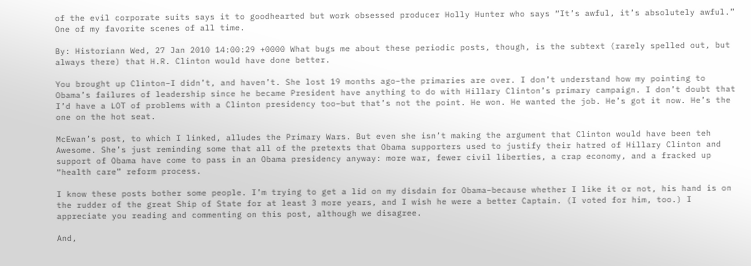of the evil corporate suits says it to goodhearted but work obsessed producer Holly Hunter who says “It’s awful, it’s absolutely awful.” One of my favorite scenes of all time.

By: Historiann Wed, 27 Jan 2010 14:00:29 +0000 What bugs me about these periodic posts, though, is the subtext (rarely spelled out, but always there) that H.R. Clinton would have done better.

You brought up Clinton–I didn’t, and haven’t. She lost 19 months ago–the primaries are over. I don’t understand how my pointing to Obama’s failures of leadership since he became President have anything to do with Hillary Clinton’s primary campaign. I don’t doubt that I’d have a LOT of problems with a Clinton presidency too–but that’s not the point. He won. He wanted the job. He’s got it now. He’s the one on the hot seat.

McEwan’s post, to which I linked, alludes the Primary Wars. But even she isn’t making the argument that Clinton would have been teh Awesome. She’s just reminding some that all of the pretexts that Obama supporters used to justify their hatred of Hillary Clinton and support of Obama have come to pass in an Obama presidency anyway: more war, fewer civil liberties, a crap economy, and a fracked up “health care” reform process.

I know these posts bother some people. I’m trying to get a lid on my disdain for Obama–because whether I like it or not, his hand is on the rudder of the great Ship of State for at least 3 more years, and I wish he were a better Captain. (I voted for him, too.) I appreciate you reading and commenting on this post, although we disagree.

And,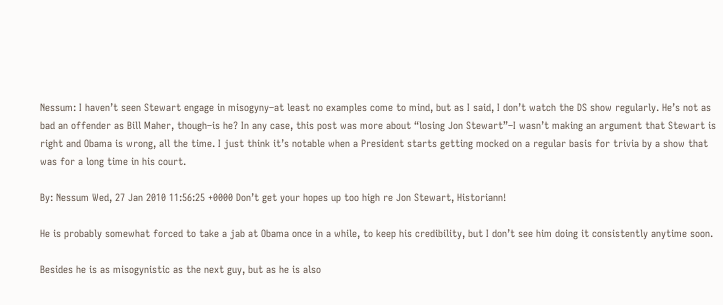Nessum: I haven’t seen Stewart engage in misogyny–at least no examples come to mind, but as I said, I don’t watch the DS show regularly. He’s not as bad an offender as Bill Maher, though–is he? In any case, this post was more about “losing Jon Stewart”–I wasn’t making an argument that Stewart is right and Obama is wrong, all the time. I just think it’s notable when a President starts getting mocked on a regular basis for trivia by a show that was for a long time in his court.

By: Nessum Wed, 27 Jan 2010 11:56:25 +0000 Don’t get your hopes up too high re Jon Stewart, Historiann!

He is probably somewhat forced to take a jab at Obama once in a while, to keep his credibility, but I don’t see him doing it consistently anytime soon.

Besides he is as misogynistic as the next guy, but as he is also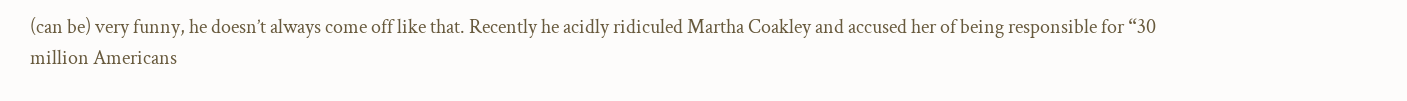(can be) very funny, he doesn’t always come off like that. Recently he acidly ridiculed Martha Coakley and accused her of being responsible for “30 million Americans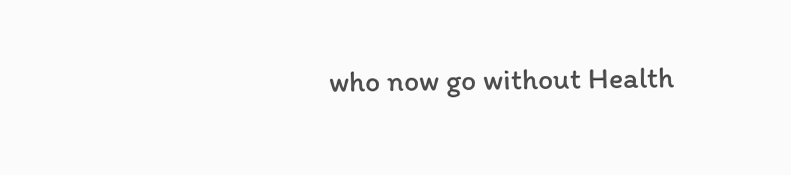who now go without Health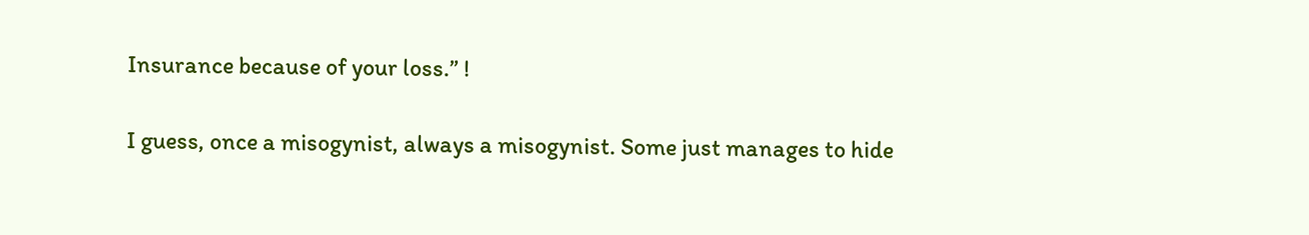Insurance because of your loss.” !

I guess, once a misogynist, always a misogynist. Some just manages to hide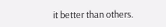it better than others.